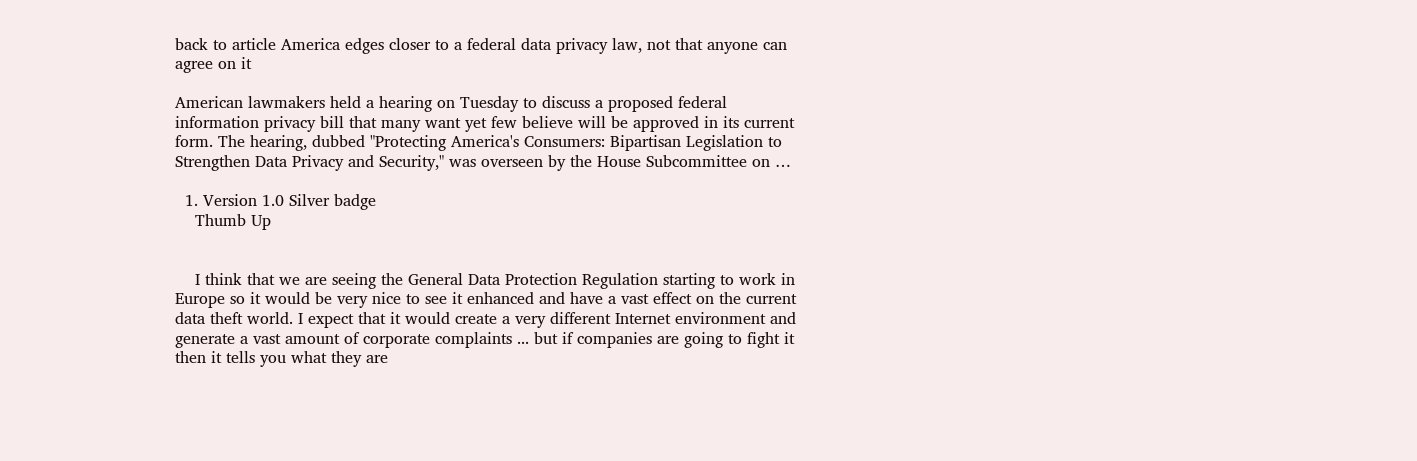back to article America edges closer to a federal data privacy law, not that anyone can agree on it

American lawmakers held a hearing on Tuesday to discuss a proposed federal information privacy bill that many want yet few believe will be approved in its current form. The hearing, dubbed "Protecting America's Consumers: Bipartisan Legislation to Strengthen Data Privacy and Security," was overseen by the House Subcommittee on …

  1. Version 1.0 Silver badge
    Thumb Up


    I think that we are seeing the General Data Protection Regulation starting to work in Europe so it would be very nice to see it enhanced and have a vast effect on the current data theft world. I expect that it would create a very different Internet environment and generate a vast amount of corporate complaints ... but if companies are going to fight it then it tells you what they are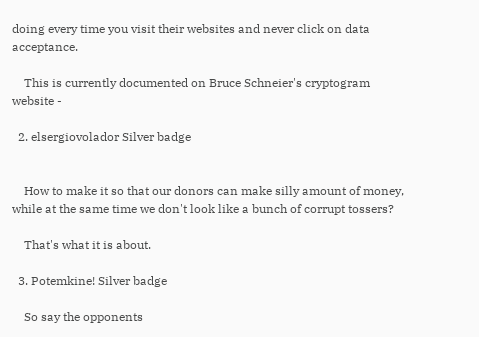doing every time you visit their websites and never click on data acceptance.

    This is currently documented on Bruce Schneier's cryptogram website -

  2. elsergiovolador Silver badge


    How to make it so that our donors can make silly amount of money, while at the same time we don't look like a bunch of corrupt tossers?

    That's what it is about.

  3. Potemkine! Silver badge

    So say the opponents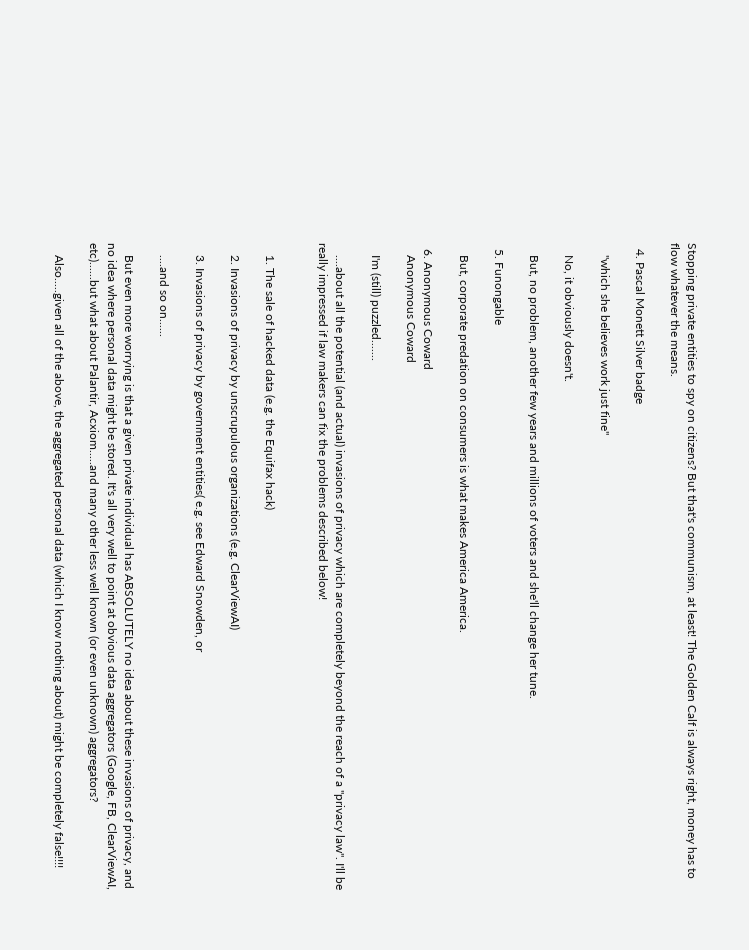Stopping private entities to spy on citizens? But that's communism, at least! The Golden Calf is always right, money has to flow whatever the means.

  4. Pascal Monett Silver badge

    "which she believes work just fine"

    No, it obviously doesn't.

    But, no problem, another few years and millions of voters and she'll change her tune.

  5. Funongable

    But, corporate predation on consumers is what makes America America.

  6. Anonymous Coward
    Anonymous Coward

    I'm (still) puzzled.......

    ....about all the potential (and actual) invasions of privacy which are completely beyond the reach of a "privacy law". I'll be really impressed if law makers can fix the problems described below!


    1. The sale of hacked data (e.g. the Equifax hack)

    2. Invasions of privacy by unscrupulous organizations (e.g. ClearViewAI)

    3. Invasions of privacy by government entities( e.g. see Edward Snowden, or

    ....and so on......

    But even more worrying is that a given private individual has ABSOLUTELY no idea about these invasions of privacy, and no idea where personal data might be stored. It's all very well to point at obvious data aggregators (Google, FB, ClearViewAI, etc)......but what about Palantir, Acxiom.....and many other less well known (or even unknown) aggregators?

    Also.....given all of the above, the aggregated personal data (which I know nothing about) might be completely false!!!!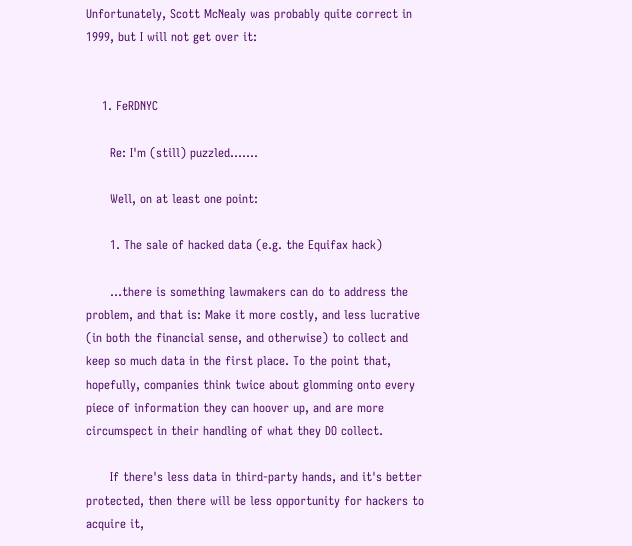Unfortunately, Scott McNealy was probably quite correct in 1999, but I will not get over it:


    1. FeRDNYC

      Re: I'm (still) puzzled.......

      Well, on at least one point:

      1. The sale of hacked data (e.g. the Equifax hack)

      ...there is something lawmakers can do to address the problem, and that is: Make it more costly, and less lucrative (in both the financial sense, and otherwise) to collect and keep so much data in the first place. To the point that, hopefully, companies think twice about glomming onto every piece of information they can hoover up, and are more circumspect in their handling of what they DO collect.

      If there's less data in third-party hands, and it's better protected, then there will be less opportunity for hackers to acquire it,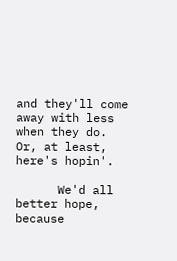and they'll come away with less when they do. Or, at least, here's hopin'.

      We'd all better hope, because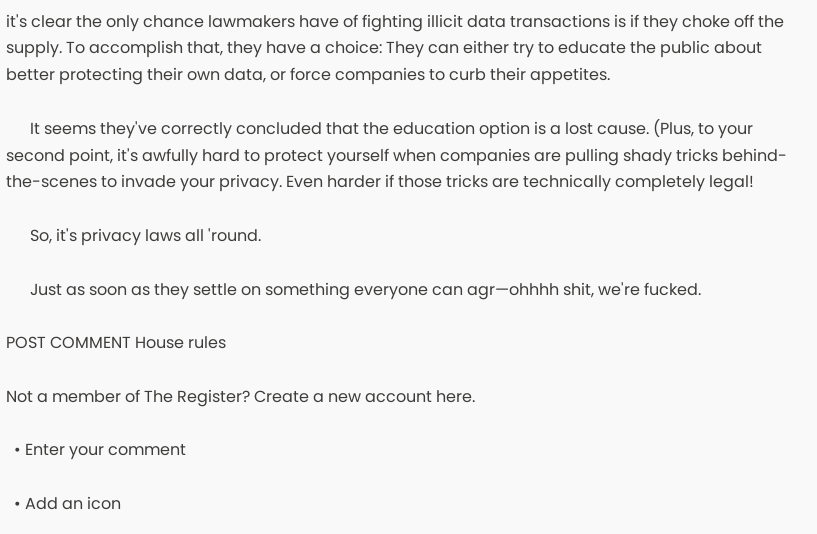it's clear the only chance lawmakers have of fighting illicit data transactions is if they choke off the supply. To accomplish that, they have a choice: They can either try to educate the public about better protecting their own data, or force companies to curb their appetites.

      It seems they've correctly concluded that the education option is a lost cause. (Plus, to your second point, it's awfully hard to protect yourself when companies are pulling shady tricks behind-the-scenes to invade your privacy. Even harder if those tricks are technically completely legal!

      So, it's privacy laws all 'round.

      Just as soon as they settle on something everyone can agr—ohhhh shit, we're fucked.

POST COMMENT House rules

Not a member of The Register? Create a new account here.

  • Enter your comment

  • Add an icon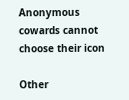Anonymous cowards cannot choose their icon

Other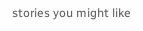stories you might like